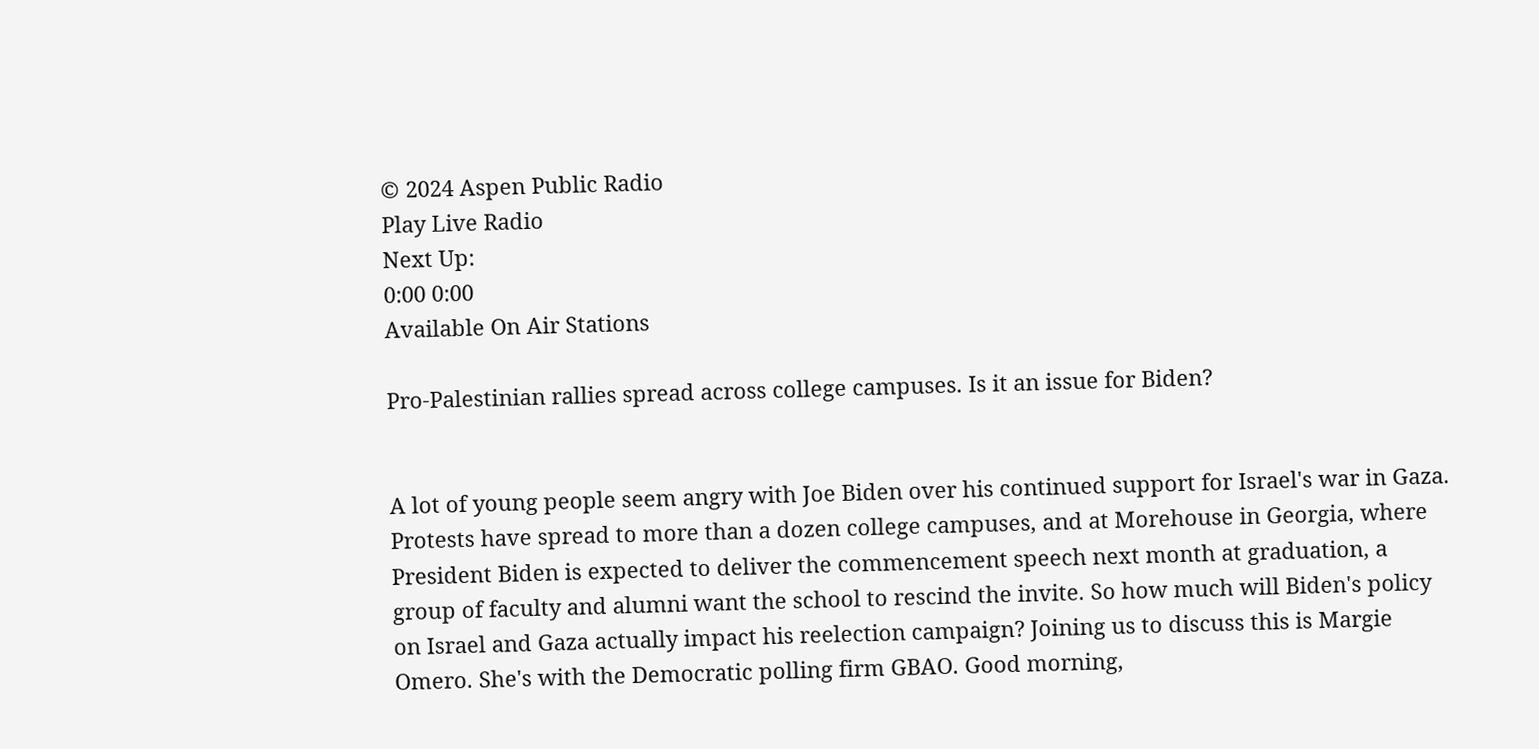© 2024 Aspen Public Radio
Play Live Radio
Next Up:
0:00 0:00
Available On Air Stations

Pro-Palestinian rallies spread across college campuses. Is it an issue for Biden?


A lot of young people seem angry with Joe Biden over his continued support for Israel's war in Gaza. Protests have spread to more than a dozen college campuses, and at Morehouse in Georgia, where President Biden is expected to deliver the commencement speech next month at graduation, a group of faculty and alumni want the school to rescind the invite. So how much will Biden's policy on Israel and Gaza actually impact his reelection campaign? Joining us to discuss this is Margie Omero. She's with the Democratic polling firm GBAO. Good morning,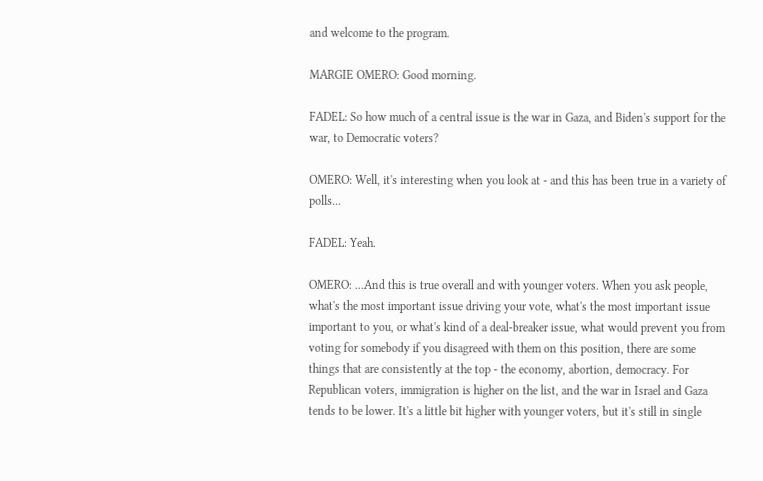and welcome to the program.

MARGIE OMERO: Good morning.

FADEL: So how much of a central issue is the war in Gaza, and Biden's support for the war, to Democratic voters?

OMERO: Well, it's interesting when you look at - and this has been true in a variety of polls...

FADEL: Yeah.

OMERO: ...And this is true overall and with younger voters. When you ask people, what's the most important issue driving your vote, what's the most important issue important to you, or what's kind of a deal-breaker issue, what would prevent you from voting for somebody if you disagreed with them on this position, there are some things that are consistently at the top - the economy, abortion, democracy. For Republican voters, immigration is higher on the list, and the war in Israel and Gaza tends to be lower. It's a little bit higher with younger voters, but it's still in single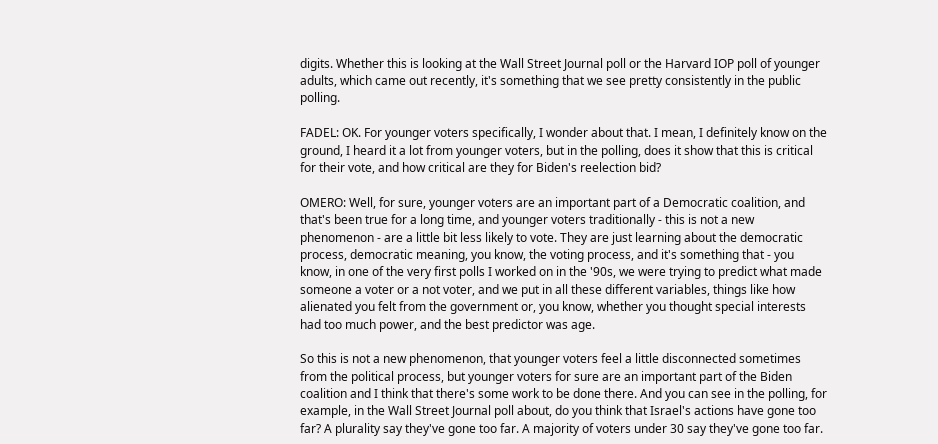digits. Whether this is looking at the Wall Street Journal poll or the Harvard IOP poll of younger adults, which came out recently, it's something that we see pretty consistently in the public polling.

FADEL: OK. For younger voters specifically, I wonder about that. I mean, I definitely know on the ground, I heard it a lot from younger voters, but in the polling, does it show that this is critical for their vote, and how critical are they for Biden's reelection bid?

OMERO: Well, for sure, younger voters are an important part of a Democratic coalition, and that's been true for a long time, and younger voters traditionally - this is not a new phenomenon - are a little bit less likely to vote. They are just learning about the democratic process, democratic meaning, you know, the voting process, and it's something that - you know, in one of the very first polls I worked on in the '90s, we were trying to predict what made someone a voter or a not voter, and we put in all these different variables, things like how alienated you felt from the government or, you know, whether you thought special interests had too much power, and the best predictor was age.

So this is not a new phenomenon, that younger voters feel a little disconnected sometimes from the political process, but younger voters for sure are an important part of the Biden coalition and I think that there's some work to be done there. And you can see in the polling, for example, in the Wall Street Journal poll about, do you think that Israel's actions have gone too far? A plurality say they've gone too far. A majority of voters under 30 say they've gone too far.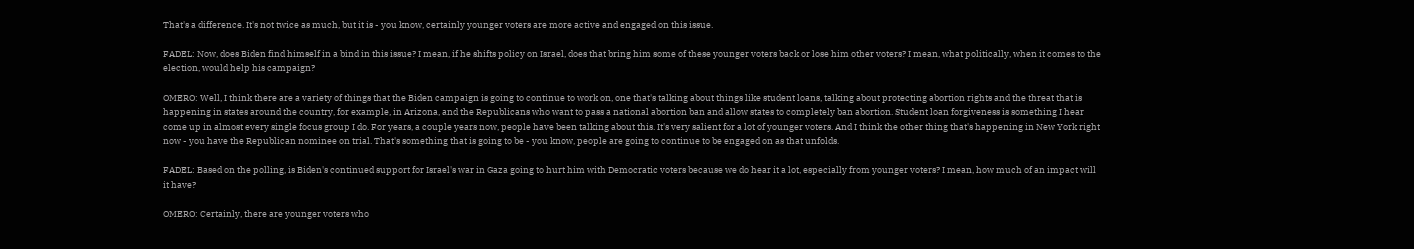That's a difference. It's not twice as much, but it is - you know, certainly younger voters are more active and engaged on this issue.

FADEL: Now, does Biden find himself in a bind in this issue? I mean, if he shifts policy on Israel, does that bring him some of these younger voters back or lose him other voters? I mean, what politically, when it comes to the election, would help his campaign?

OMERO: Well, I think there are a variety of things that the Biden campaign is going to continue to work on, one that's talking about things like student loans, talking about protecting abortion rights and the threat that is happening in states around the country, for example, in Arizona, and the Republicans who want to pass a national abortion ban and allow states to completely ban abortion. Student loan forgiveness is something I hear come up in almost every single focus group I do. For years, a couple years now, people have been talking about this. It's very salient for a lot of younger voters. And I think the other thing that's happening in New York right now - you have the Republican nominee on trial. That's something that is going to be - you know, people are going to continue to be engaged on as that unfolds.

FADEL: Based on the polling, is Biden's continued support for Israel's war in Gaza going to hurt him with Democratic voters because we do hear it a lot, especially from younger voters? I mean, how much of an impact will it have?

OMERO: Certainly, there are younger voters who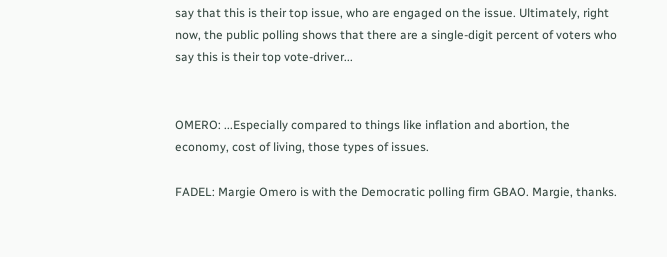say that this is their top issue, who are engaged on the issue. Ultimately, right now, the public polling shows that there are a single-digit percent of voters who say this is their top vote-driver...


OMERO: ...Especially compared to things like inflation and abortion, the economy, cost of living, those types of issues.

FADEL: Margie Omero is with the Democratic polling firm GBAO. Margie, thanks.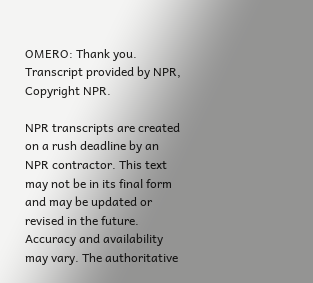OMERO: Thank you. Transcript provided by NPR, Copyright NPR.

NPR transcripts are created on a rush deadline by an NPR contractor. This text may not be in its final form and may be updated or revised in the future. Accuracy and availability may vary. The authoritative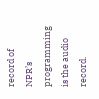record of NPR’s programming is the audio record.